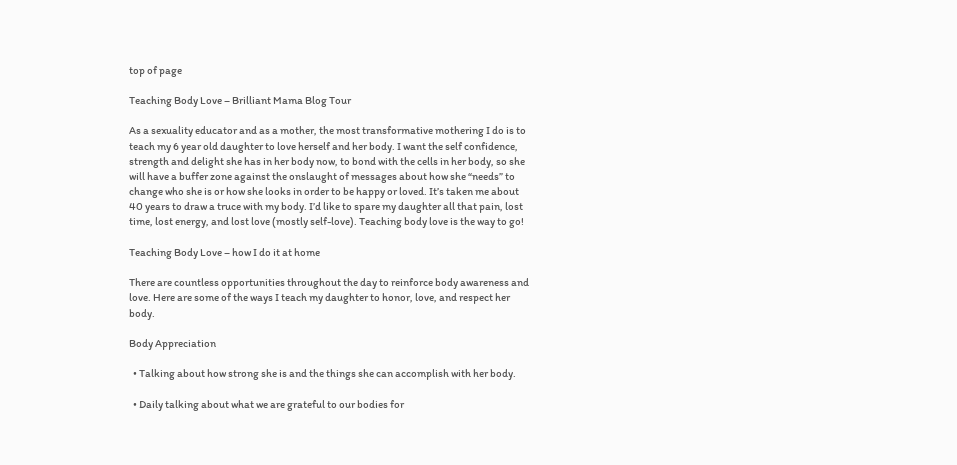top of page

Teaching Body Love – Brilliant Mama Blog Tour

As a sexuality educator and as a mother, the most transformative mothering I do is to teach my 6 year old daughter to love herself and her body. I want the self confidence, strength and delight she has in her body now, to bond with the cells in her body, so she will have a buffer zone against the onslaught of messages about how she “needs” to change who she is or how she looks in order to be happy or loved. It’s taken me about 40 years to draw a truce with my body. I’d like to spare my daughter all that pain, lost time, lost energy, and lost love (mostly self-love). Teaching body love is the way to go!

Teaching Body Love – how I do it at home

There are countless opportunities throughout the day to reinforce body awareness and love. Here are some of the ways I teach my daughter to honor, love, and respect her body.

Body Appreciation

  • Talking about how strong she is and the things she can accomplish with her body.

  • Daily talking about what we are grateful to our bodies for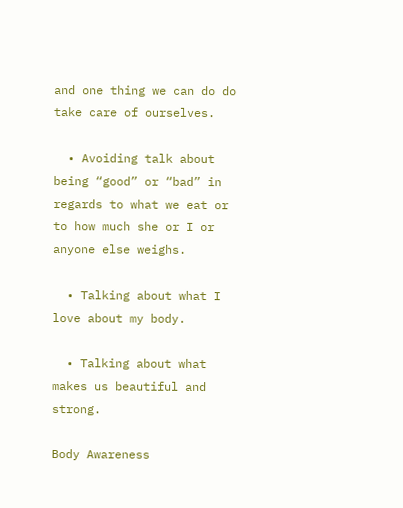and one thing we can do do take care of ourselves.

  • Avoiding talk about being “good” or “bad” in regards to what we eat or to how much she or I or anyone else weighs.

  • Talking about what I love about my body.

  • Talking about what makes us beautiful and strong.

Body Awareness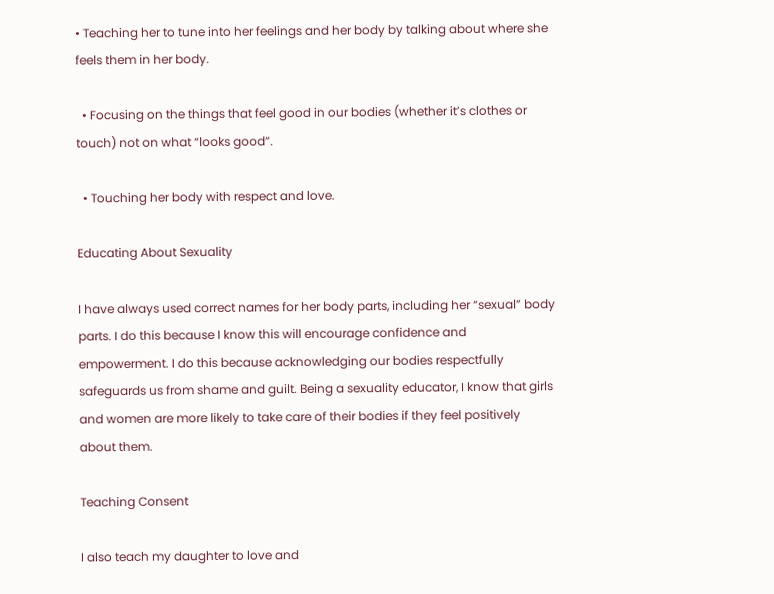• Teaching her to tune into her feelings and her body by talking about where she feels them in her body.

  • Focusing on the things that feel good in our bodies (whether it’s clothes or touch) not on what “looks good”.

  • Touching her body with respect and love.

Educating About Sexuality

I have always used correct names for her body parts, including her “sexual” body parts. I do this because I know this will encourage confidence and empowerment. I do this because acknowledging our bodies respectfully safeguards us from shame and guilt. Being a sexuality educator, I know that girls and women are more likely to take care of their bodies if they feel positively about them.

Teaching Consent

I also teach my daughter to love and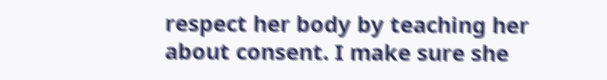respect her body by teaching her about consent. I make sure she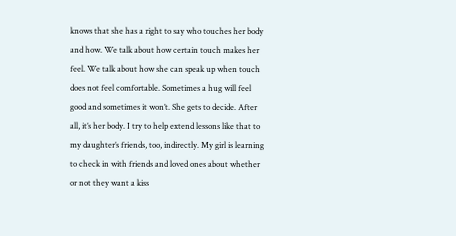knows that she has a right to say who touches her body and how. We talk about how certain touch makes her feel. We talk about how she can speak up when touch does not feel comfortable. Sometimes a hug will feel good and sometimes it won’t. She gets to decide. After all, it’s her body. I try to help extend lessons like that to my daughter’s friends, too, indirectly. My girl is learning to check in with friends and loved ones about whether or not they want a kiss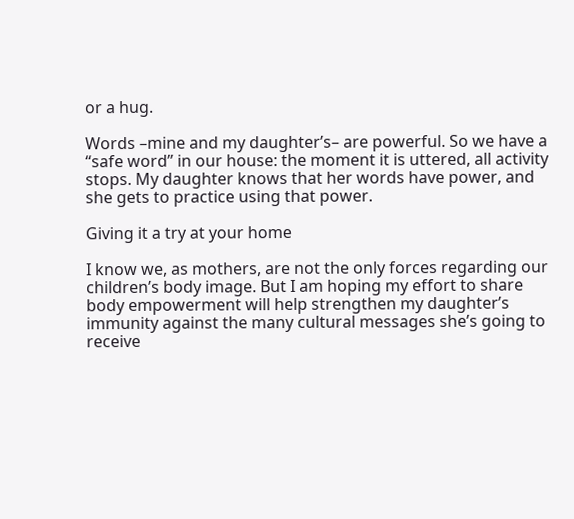or a hug.

Words –mine and my daughter’s– are powerful. So we have a “safe word” in our house: the moment it is uttered, all activity stops. My daughter knows that her words have power, and she gets to practice using that power.

Giving it a try at your home

I know we, as mothers, are not the only forces regarding our children’s body image. But I am hoping my effort to share body empowerment will help strengthen my daughter’s immunity against the many cultural messages she’s going to receive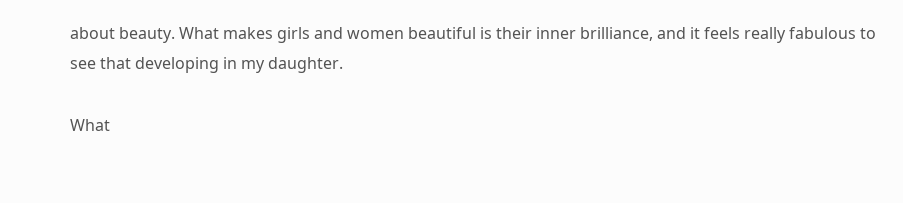about beauty. What makes girls and women beautiful is their inner brilliance, and it feels really fabulous to see that developing in my daughter.

What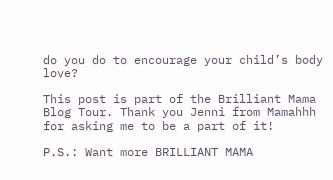do you do to encourage your child’s body love?

This post is part of the Brilliant Mama Blog Tour. Thank you Jenni from Mamahhh for asking me to be a part of it!

P.S.: Want more BRILLIANT MAMA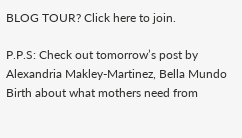BLOG TOUR? Click here to join.

P.P.S: Check out tomorrow’s post by Alexandria Makley-Martinez, Bella Mundo Birth about what mothers need from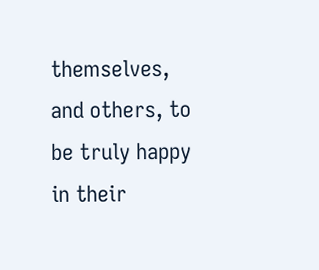themselves, and others, to be truly happy in their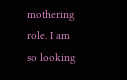mothering role. I am so looking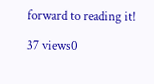forward to reading it!

37 views0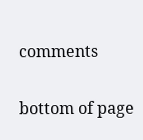comments


bottom of page